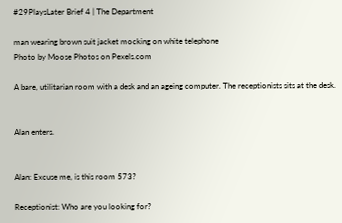#29PlaysLater Brief 4 | The Department

man wearing brown suit jacket mocking on white telephone
Photo by Moose Photos on Pexels.com

A bare, utilitarian room with a desk and an ageing computer. The receptionists sits at the desk.


Alan enters.


Alan: Excuse me, is this room 573?

Receptionist: Who are you looking for?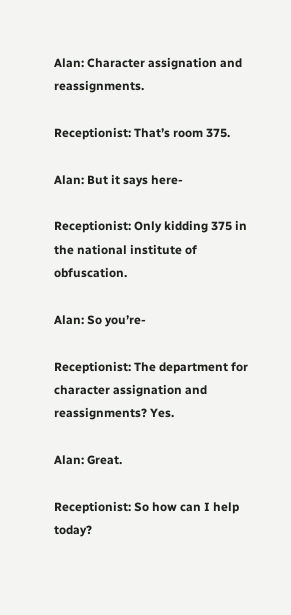Alan: Character assignation and reassignments.

Receptionist: That’s room 375.

Alan: But it says here-

Receptionist: Only kidding 375 in the national institute of obfuscation.

Alan: So you’re-

Receptionist: The department for character assignation and reassignments? Yes.

Alan: Great.

Receptionist: So how can I help today?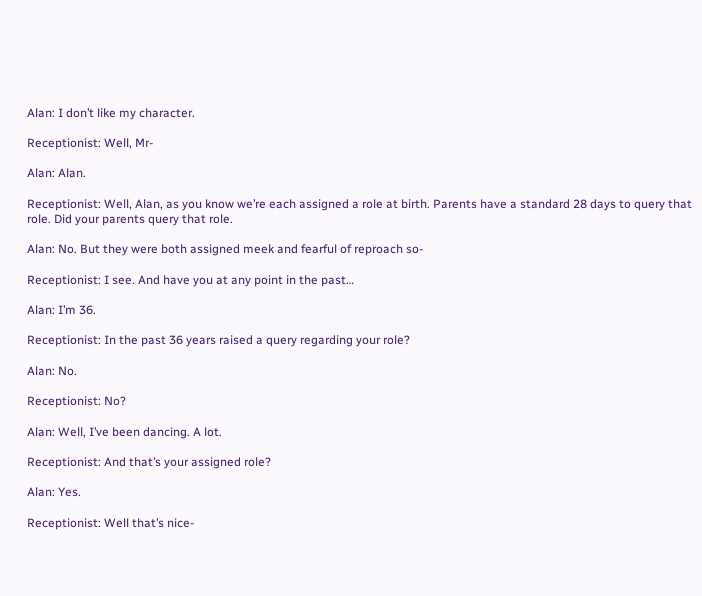Alan: I don’t like my character.

Receptionist: Well, Mr-

Alan: Alan.

Receptionist: Well, Alan, as you know we’re each assigned a role at birth. Parents have a standard 28 days to query that role. Did your parents query that role.

Alan: No. But they were both assigned meek and fearful of reproach so-

Receptionist: I see. And have you at any point in the past…

Alan: I’m 36.

Receptionist: In the past 36 years raised a query regarding your role?

Alan: No.

Receptionist: No?

Alan: Well, I’ve been dancing. A lot.

Receptionist: And that’s your assigned role?

Alan: Yes.

Receptionist: Well that’s nice-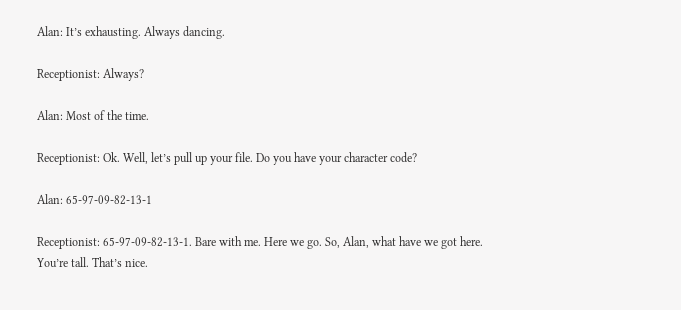Alan: It’s exhausting. Always dancing.

Receptionist: Always?

Alan: Most of the time.

Receptionist: Ok. Well, let’s pull up your file. Do you have your character code?

Alan: 65-97-09-82-13-1

Receptionist: 65-97-09-82-13-1. Bare with me. Here we go. So, Alan, what have we got here. You’re tall. That’s nice.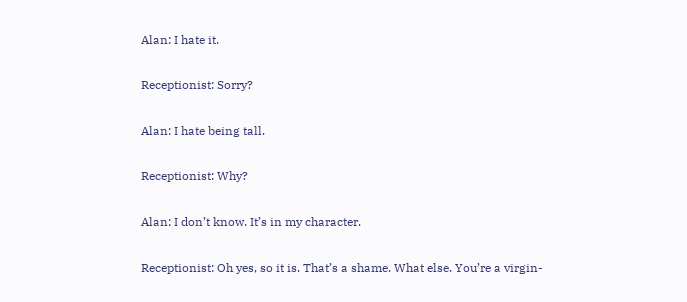Alan: I hate it.

Receptionist: Sorry?

Alan: I hate being tall.

Receptionist: Why?

Alan: I don’t know. It’s in my character.

Receptionist: Oh yes, so it is. That’s a shame. What else. You’re a virgin-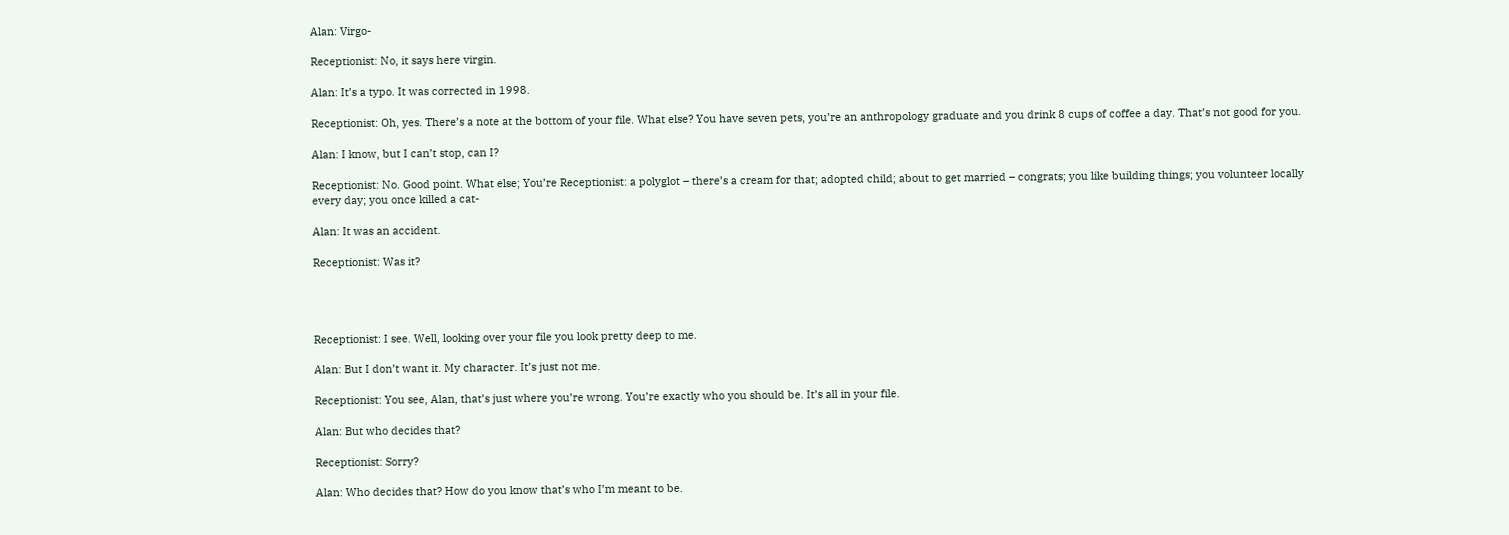Alan: Virgo-

Receptionist: No, it says here virgin.

Alan: It’s a typo. It was corrected in 1998.

Receptionist: Oh, yes. There’s a note at the bottom of your file. What else? You have seven pets, you’re an anthropology graduate and you drink 8 cups of coffee a day. That’s not good for you.

Alan: I know, but I can’t stop, can I?

Receptionist: No. Good point. What else; You’re Receptionist: a polyglot – there’s a cream for that; adopted child; about to get married – congrats; you like building things; you volunteer locally every day; you once killed a cat-

Alan: It was an accident.

Receptionist: Was it?




Receptionist: I see. Well, looking over your file you look pretty deep to me.

Alan: But I don’t want it. My character. It’s just not me.

Receptionist: You see, Alan, that’s just where you’re wrong. You’re exactly who you should be. It’s all in your file.

Alan: But who decides that?

Receptionist: Sorry?

Alan: Who decides that? How do you know that’s who I’m meant to be.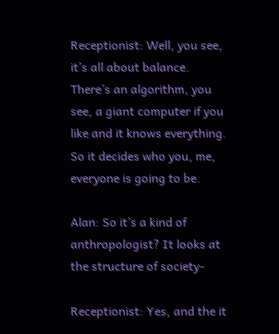Receptionist: Well, you see, it’s all about balance. There’s an algorithm, you see, a giant computer if you like and it knows everything. So it decides who you, me, everyone is going to be.

Alan: So it’s a kind of anthropologist? It looks at the structure of society-

Receptionist: Yes, and the it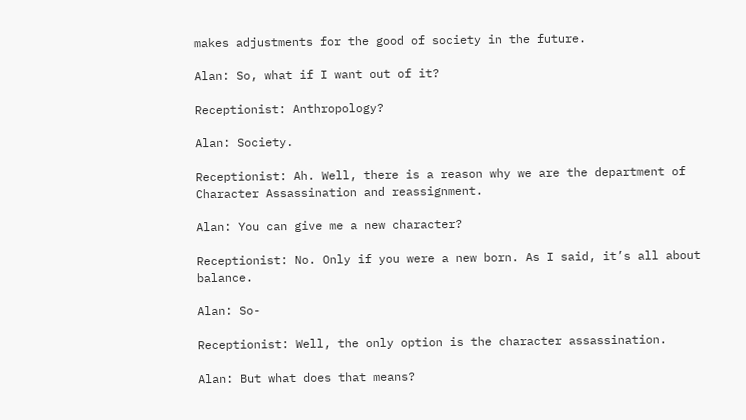makes adjustments for the good of society in the future.

Alan: So, what if I want out of it?

Receptionist: Anthropology?

Alan: Society.

Receptionist: Ah. Well, there is a reason why we are the department of Character Assassination and reassignment.

Alan: You can give me a new character?

Receptionist: No. Only if you were a new born. As I said, it’s all about balance.

Alan: So-

Receptionist: Well, the only option is the character assassination.

Alan: But what does that means?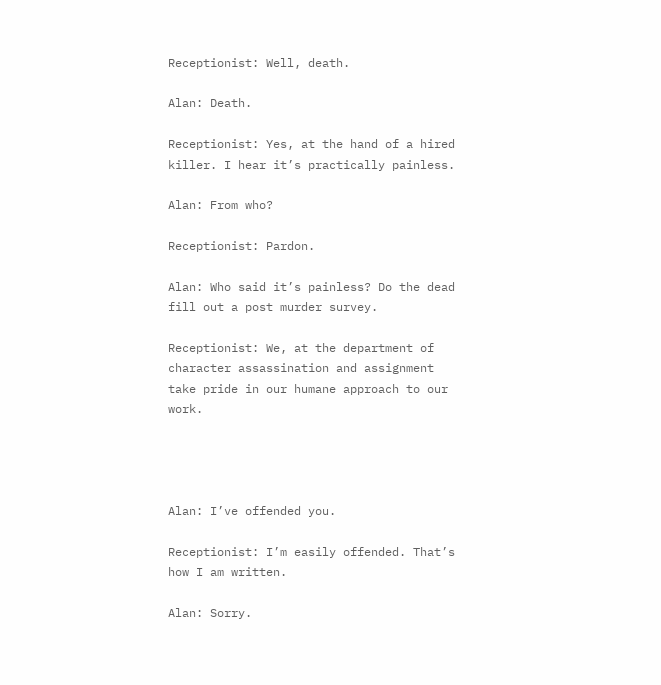Receptionist: Well, death.

Alan: Death.

Receptionist: Yes, at the hand of a hired killer. I hear it’s practically painless.

Alan: From who?

Receptionist: Pardon.

Alan: Who said it’s painless? Do the dead fill out a post murder survey.

Receptionist: We, at the department of character assassination and assignment take pride in our humane approach to our work.




Alan: I’ve offended you.

Receptionist: I’m easily offended. That’s how I am written.

Alan: Sorry.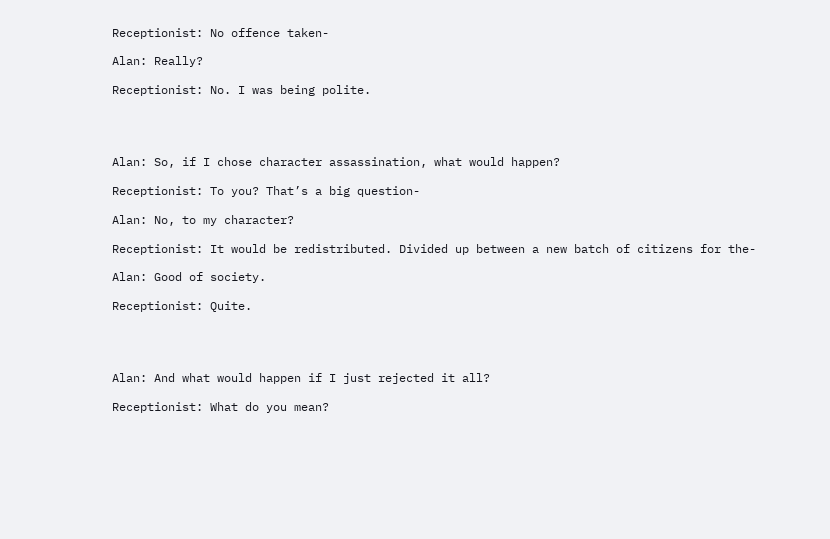Receptionist: No offence taken-

Alan: Really?

Receptionist: No. I was being polite.




Alan: So, if I chose character assassination, what would happen?

Receptionist: To you? That’s a big question-

Alan: No, to my character?

Receptionist: It would be redistributed. Divided up between a new batch of citizens for the-

Alan: Good of society.

Receptionist: Quite.




Alan: And what would happen if I just rejected it all?

Receptionist: What do you mean?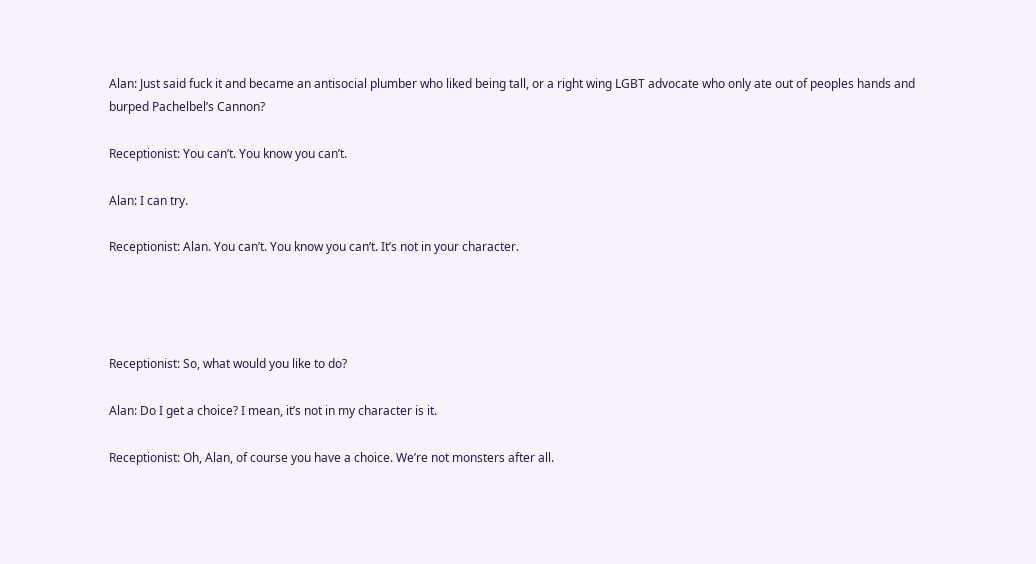Alan: Just said fuck it and became an antisocial plumber who liked being tall, or a right wing LGBT advocate who only ate out of peoples hands and burped Pachelbel’s Cannon?

Receptionist: You can’t. You know you can’t.

Alan: I can try.

Receptionist: Alan. You can’t. You know you can’t. It’s not in your character.




Receptionist: So, what would you like to do?

Alan: Do I get a choice? I mean, it’s not in my character is it.

Receptionist: Oh, Alan, of course you have a choice. We’re not monsters after all.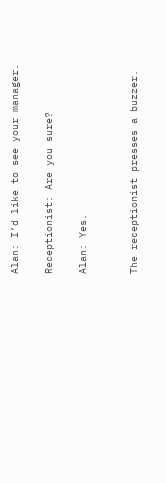Alan: I’d like to see your manager.

Receptionist: Are you sure?

Alan: Yes.


The receptionist presses a buzzer.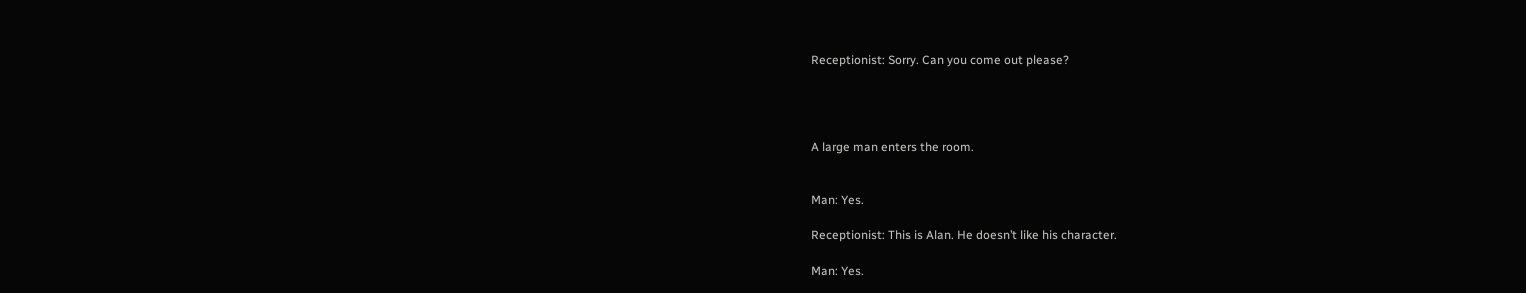Receptionist: Sorry. Can you come out please?




A large man enters the room.


Man: Yes.

Receptionist: This is Alan. He doesn’t like his character.

Man: Yes.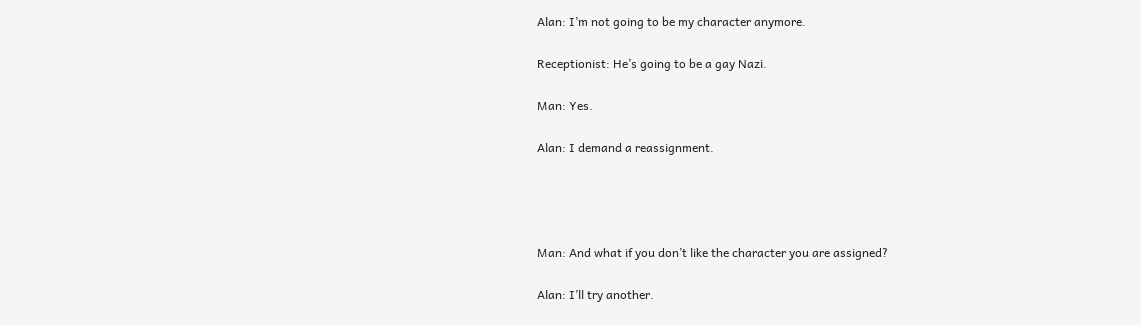Alan: I’m not going to be my character anymore.

Receptionist: He’s going to be a gay Nazi.

Man: Yes.

Alan: I demand a reassignment.




Man: And what if you don’t like the character you are assigned?

Alan: I’ll try another.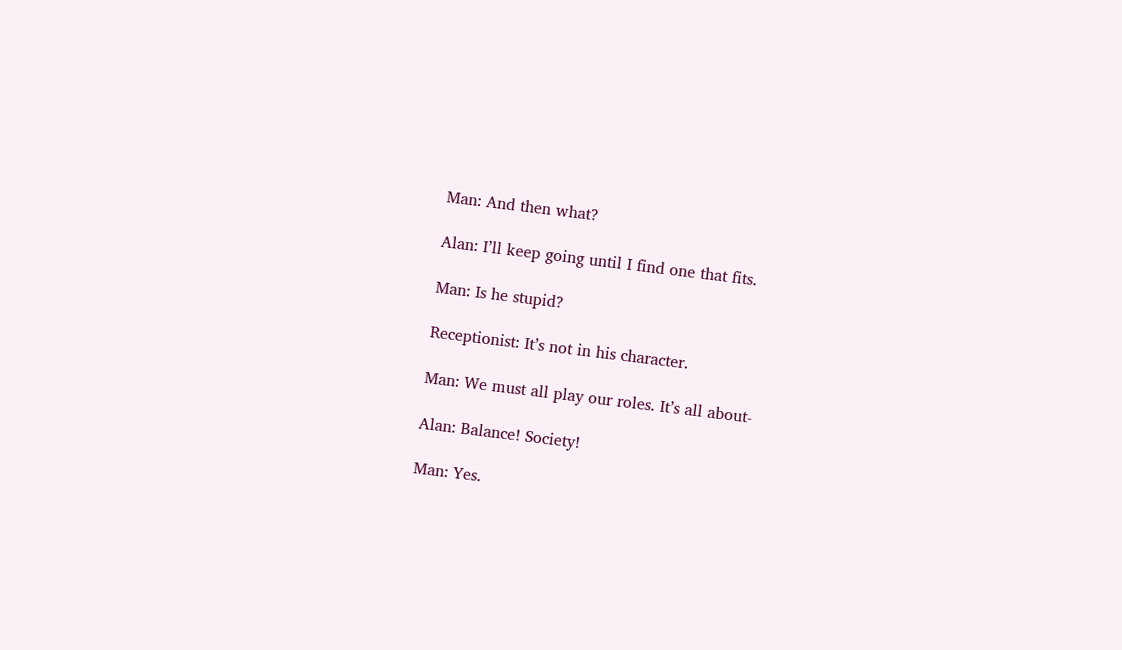Man: And then what?

Alan: I’ll keep going until I find one that fits.

Man: Is he stupid?

Receptionist: It’s not in his character.

Man: We must all play our roles. It’s all about-

Alan: Balance! Society!

Man: Yes.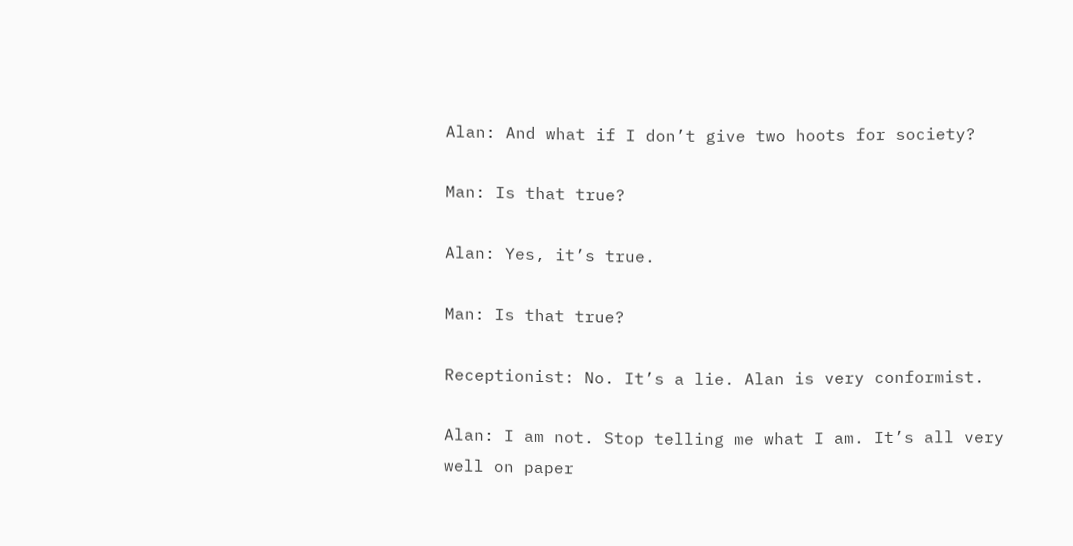Alan: And what if I don’t give two hoots for society?

Man: Is that true?

Alan: Yes, it’s true.

Man: Is that true?

Receptionist: No. It’s a lie. Alan is very conformist.

Alan: I am not. Stop telling me what I am. It’s all very well on paper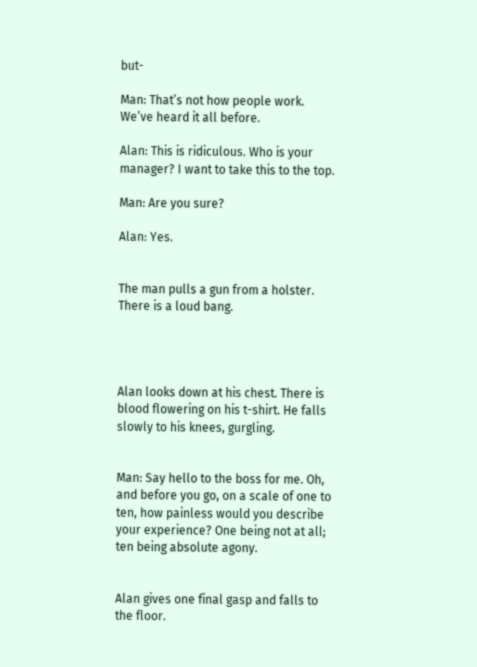but-

Man: That’s not how people work. We’ve heard it all before.

Alan: This is ridiculous. Who is your manager? I want to take this to the top.

Man: Are you sure?

Alan: Yes.


The man pulls a gun from a holster. There is a loud bang.




Alan looks down at his chest. There is blood flowering on his t-shirt. He falls slowly to his knees, gurgling.


Man: Say hello to the boss for me. Oh, and before you go, on a scale of one to ten, how painless would you describe your experience? One being not at all; ten being absolute agony.


Alan gives one final gasp and falls to the floor.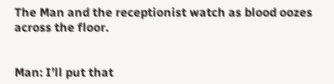The Man and the receptionist watch as blood oozes across the floor.


Man: I’ll put that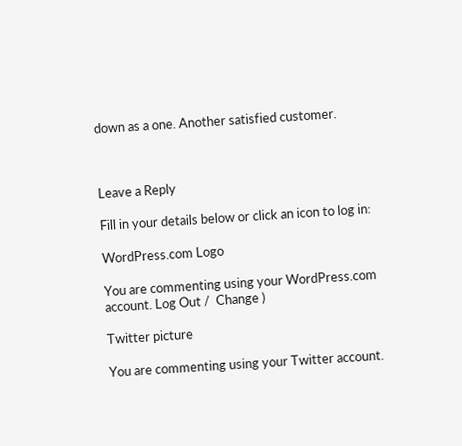down as a one. Another satisfied customer.



Leave a Reply

Fill in your details below or click an icon to log in:

WordPress.com Logo

You are commenting using your WordPress.com account. Log Out /  Change )

Twitter picture

You are commenting using your Twitter account.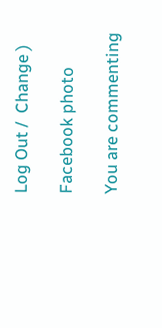Log Out /  Change )

Facebook photo

You are commenting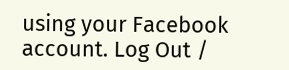using your Facebook account. Log Out /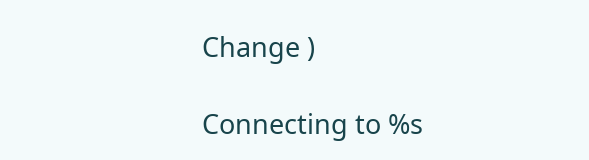Change )

Connecting to %s